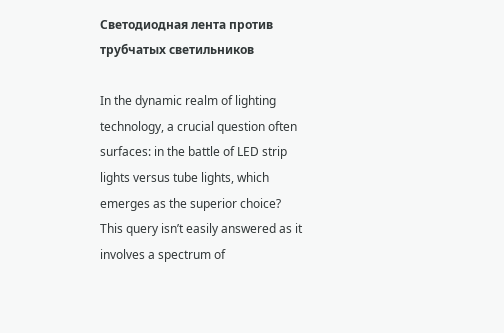Светодиодная лента против трубчатых светильников

In the dynamic realm of lighting technology, a crucial question often surfaces: in the battle of LED strip lights versus tube lights, which emerges as the superior choice? This query isn’t easily answered as it involves a spectrum of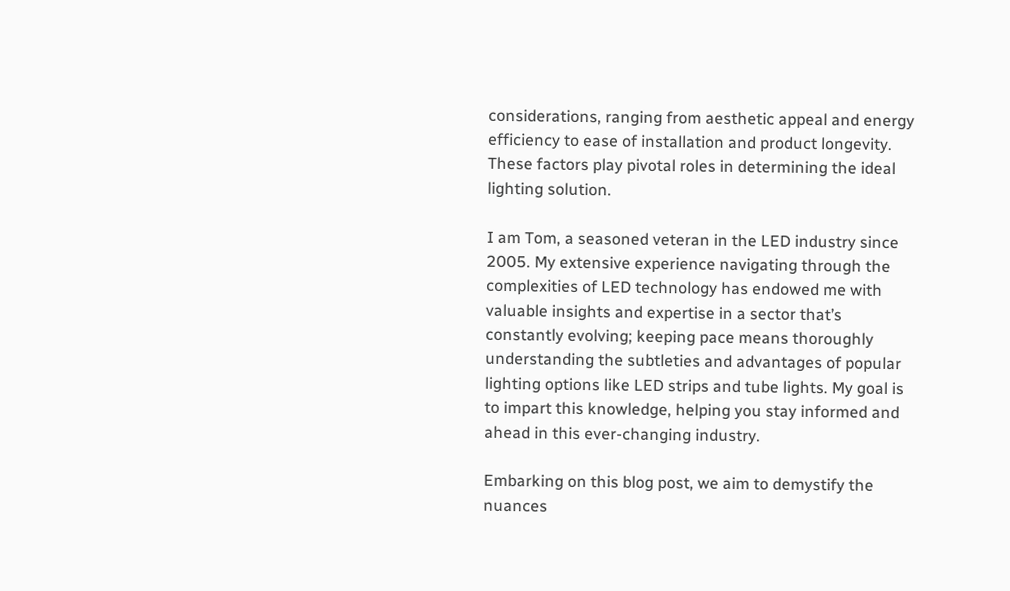considerations, ranging from aesthetic appeal and energy efficiency to ease of installation and product longevity. These factors play pivotal roles in determining the ideal lighting solution.

I am Tom, a seasoned veteran in the LED industry since 2005. My extensive experience navigating through the complexities of LED technology has endowed me with valuable insights and expertise in a sector that’s constantly evolving; keeping pace means thoroughly understanding the subtleties and advantages of popular lighting options like LED strips and tube lights. My goal is to impart this knowledge, helping you stay informed and ahead in this ever-changing industry.

Embarking on this blog post, we aim to demystify the nuances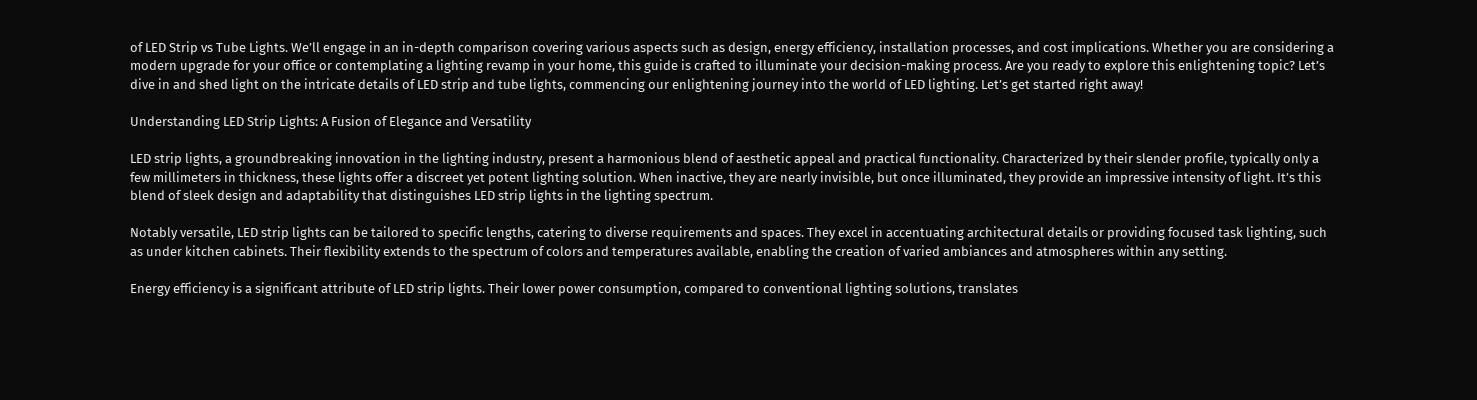of LED Strip vs Tube Lights. We’ll engage in an in-depth comparison covering various aspects such as design, energy efficiency, installation processes, and cost implications. Whether you are considering a modern upgrade for your office or contemplating a lighting revamp in your home, this guide is crafted to illuminate your decision-making process. Are you ready to explore this enlightening topic? Let’s dive in and shed light on the intricate details of LED strip and tube lights, commencing our enlightening journey into the world of LED lighting. Let’s get started right away!

Understanding LED Strip Lights: A Fusion of Elegance and Versatility

LED strip lights, a groundbreaking innovation in the lighting industry, present a harmonious blend of aesthetic appeal and practical functionality. Characterized by their slender profile, typically only a few millimeters in thickness, these lights offer a discreet yet potent lighting solution. When inactive, they are nearly invisible, but once illuminated, they provide an impressive intensity of light. It’s this blend of sleek design and adaptability that distinguishes LED strip lights in the lighting spectrum.

Notably versatile, LED strip lights can be tailored to specific lengths, catering to diverse requirements and spaces. They excel in accentuating architectural details or providing focused task lighting, such as under kitchen cabinets. Their flexibility extends to the spectrum of colors and temperatures available, enabling the creation of varied ambiances and atmospheres within any setting.

Energy efficiency is a significant attribute of LED strip lights. Their lower power consumption, compared to conventional lighting solutions, translates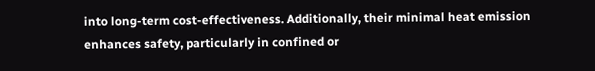into long-term cost-effectiveness. Additionally, their minimal heat emission enhances safety, particularly in confined or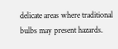delicate areas where traditional bulbs may present hazards.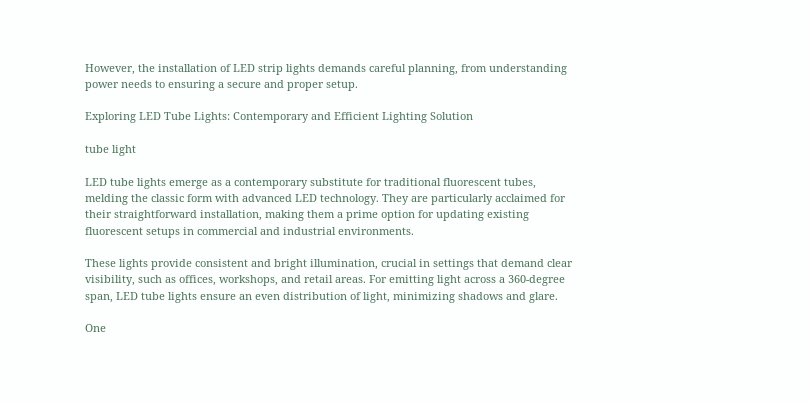However, the installation of LED strip lights demands careful planning, from understanding power needs to ensuring a secure and proper setup.

Exploring LED Tube Lights: Contemporary and Efficient Lighting Solution

tube light

LED tube lights emerge as a contemporary substitute for traditional fluorescent tubes, melding the classic form with advanced LED technology. They are particularly acclaimed for their straightforward installation, making them a prime option for updating existing fluorescent setups in commercial and industrial environments.

These lights provide consistent and bright illumination, crucial in settings that demand clear visibility, such as offices, workshops, and retail areas. For emitting light across a 360-degree span, LED tube lights ensure an even distribution of light, minimizing shadows and glare.

One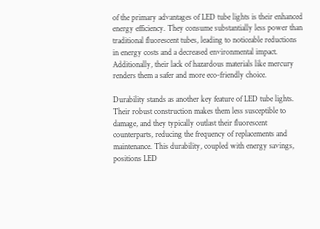of the primary advantages of LED tube lights is their enhanced energy efficiency. They consume substantially less power than traditional fluorescent tubes, leading to noticeable reductions in energy costs and a decreased environmental impact. Additionally, their lack of hazardous materials like mercury renders them a safer and more eco-friendly choice.

Durability stands as another key feature of LED tube lights. Their robust construction makes them less susceptible to damage, and they typically outlast their fluorescent counterparts, reducing the frequency of replacements and maintenance. This durability, coupled with energy savings, positions LED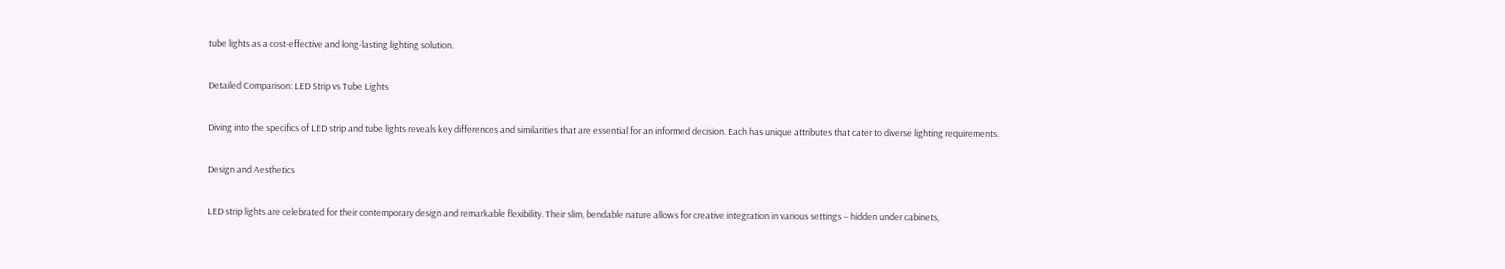tube lights as a cost-effective and long-lasting lighting solution.

Detailed Comparison: LED Strip vs Tube Lights

Diving into the specifics of LED strip and tube lights reveals key differences and similarities that are essential for an informed decision. Each has unique attributes that cater to diverse lighting requirements.

Design and Aesthetics

LED strip lights are celebrated for their contemporary design and remarkable flexibility. Their slim, bendable nature allows for creative integration in various settings – hidden under cabinets,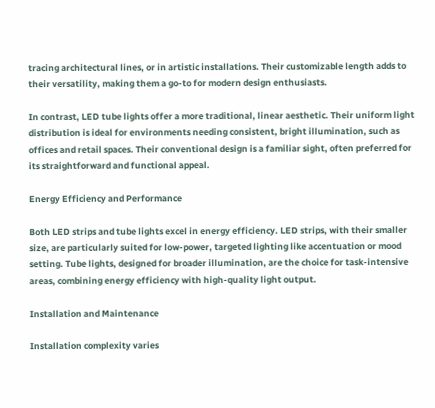tracing architectural lines, or in artistic installations. Their customizable length adds to their versatility, making them a go-to for modern design enthusiasts.

In contrast, LED tube lights offer a more traditional, linear aesthetic. Their uniform light distribution is ideal for environments needing consistent, bright illumination, such as offices and retail spaces. Their conventional design is a familiar sight, often preferred for its straightforward and functional appeal.

Energy Efficiency and Performance

Both LED strips and tube lights excel in energy efficiency. LED strips, with their smaller size, are particularly suited for low-power, targeted lighting like accentuation or mood setting. Tube lights, designed for broader illumination, are the choice for task-intensive areas, combining energy efficiency with high-quality light output.

Installation and Maintenance

Installation complexity varies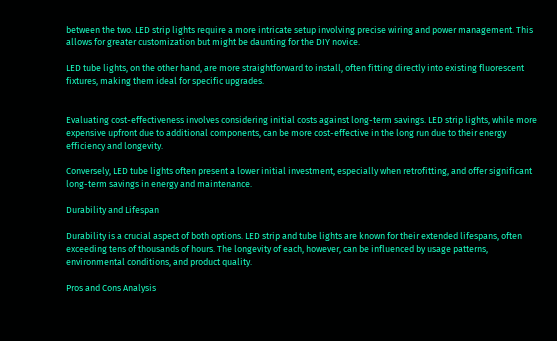between the two. LED strip lights require a more intricate setup involving precise wiring and power management. This allows for greater customization but might be daunting for the DIY novice.

LED tube lights, on the other hand, are more straightforward to install, often fitting directly into existing fluorescent fixtures, making them ideal for specific upgrades.


Evaluating cost-effectiveness involves considering initial costs against long-term savings. LED strip lights, while more expensive upfront due to additional components, can be more cost-effective in the long run due to their energy efficiency and longevity.

Conversely, LED tube lights often present a lower initial investment, especially when retrofitting, and offer significant long-term savings in energy and maintenance.

Durability and Lifespan

Durability is a crucial aspect of both options. LED strip and tube lights are known for their extended lifespans, often exceeding tens of thousands of hours. The longevity of each, however, can be influenced by usage patterns, environmental conditions, and product quality.

Pros and Cons Analysis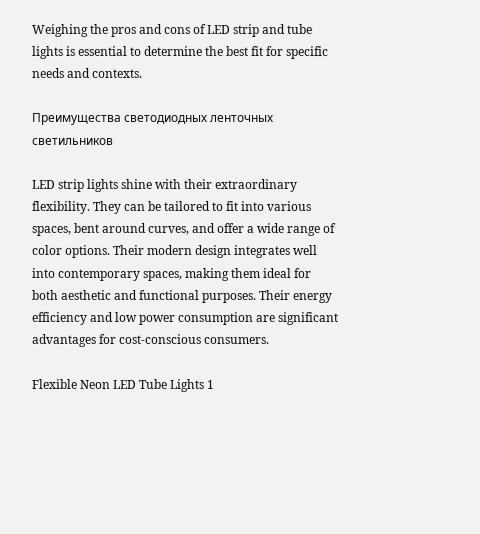Weighing the pros and cons of LED strip and tube lights is essential to determine the best fit for specific needs and contexts.

Преимущества светодиодных ленточных светильников

LED strip lights shine with their extraordinary flexibility. They can be tailored to fit into various spaces, bent around curves, and offer a wide range of color options. Their modern design integrates well into contemporary spaces, making them ideal for both aesthetic and functional purposes. Their energy efficiency and low power consumption are significant advantages for cost-conscious consumers.

Flexible Neon LED Tube Lights 1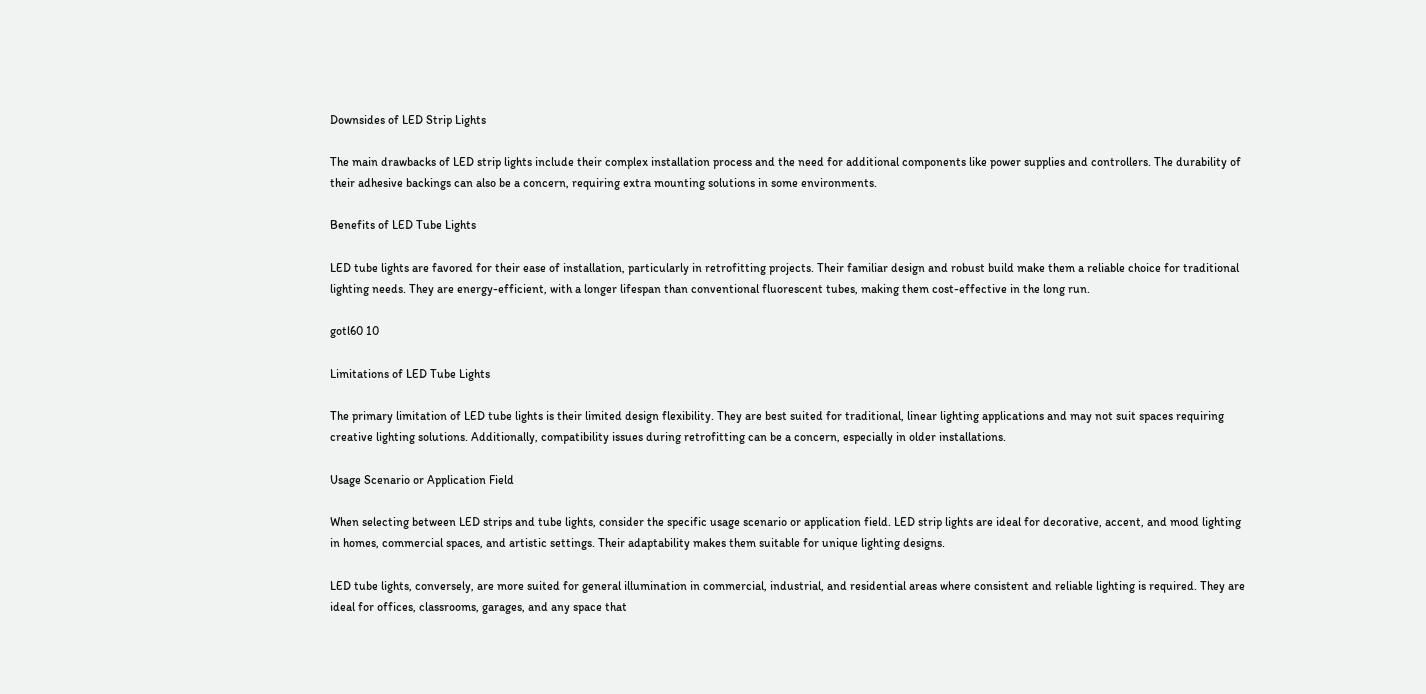Downsides of LED Strip Lights

The main drawbacks of LED strip lights include their complex installation process and the need for additional components like power supplies and controllers. The durability of their adhesive backings can also be a concern, requiring extra mounting solutions in some environments.

Benefits of LED Tube Lights

LED tube lights are favored for their ease of installation, particularly in retrofitting projects. Their familiar design and robust build make them a reliable choice for traditional lighting needs. They are energy-efficient, with a longer lifespan than conventional fluorescent tubes, making them cost-effective in the long run.

gotl60 10

Limitations of LED Tube Lights

The primary limitation of LED tube lights is their limited design flexibility. They are best suited for traditional, linear lighting applications and may not suit spaces requiring creative lighting solutions. Additionally, compatibility issues during retrofitting can be a concern, especially in older installations.

Usage Scenario or Application Field

When selecting between LED strips and tube lights, consider the specific usage scenario or application field. LED strip lights are ideal for decorative, accent, and mood lighting in homes, commercial spaces, and artistic settings. Their adaptability makes them suitable for unique lighting designs.

LED tube lights, conversely, are more suited for general illumination in commercial, industrial, and residential areas where consistent and reliable lighting is required. They are ideal for offices, classrooms, garages, and any space that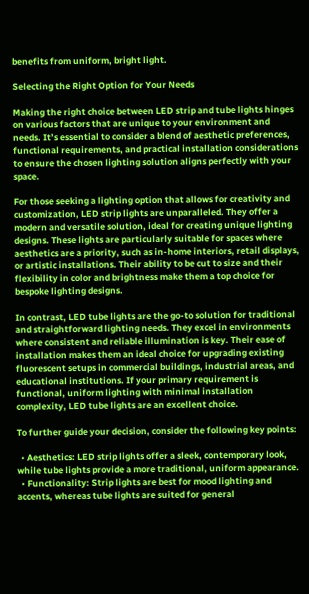benefits from uniform, bright light.

Selecting the Right Option for Your Needs

Making the right choice between LED strip and tube lights hinges on various factors that are unique to your environment and needs. It’s essential to consider a blend of aesthetic preferences, functional requirements, and practical installation considerations to ensure the chosen lighting solution aligns perfectly with your space.

For those seeking a lighting option that allows for creativity and customization, LED strip lights are unparalleled. They offer a modern and versatile solution, ideal for creating unique lighting designs. These lights are particularly suitable for spaces where aesthetics are a priority, such as in-home interiors, retail displays, or artistic installations. Their ability to be cut to size and their flexibility in color and brightness make them a top choice for bespoke lighting designs.

In contrast, LED tube lights are the go-to solution for traditional and straightforward lighting needs. They excel in environments where consistent and reliable illumination is key. Their ease of installation makes them an ideal choice for upgrading existing fluorescent setups in commercial buildings, industrial areas, and educational institutions. If your primary requirement is functional, uniform lighting with minimal installation complexity, LED tube lights are an excellent choice.

To further guide your decision, consider the following key points:

  • Aesthetics: LED strip lights offer a sleek, contemporary look, while tube lights provide a more traditional, uniform appearance.
  • Functionality: Strip lights are best for mood lighting and accents, whereas tube lights are suited for general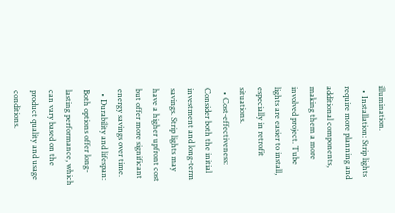illumination.
  • Installation: Strip lights require more planning and additional components, making them a more involved project. Tube lights are easier to install, especially in retrofit situations.
  • Cost-effectiveness: Consider both the initial investment and long-term savings. Strip lights may have a higher upfront cost but offer more significant energy savings over time.
  • Durability and lifespan: Both options offer long-lasting performance, which can vary based on the product quality and usage conditions.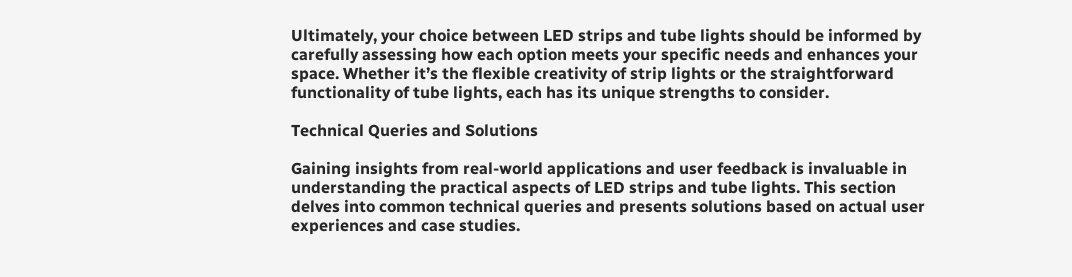Ultimately, your choice between LED strips and tube lights should be informed by carefully assessing how each option meets your specific needs and enhances your space. Whether it’s the flexible creativity of strip lights or the straightforward functionality of tube lights, each has its unique strengths to consider.

Technical Queries and Solutions

Gaining insights from real-world applications and user feedback is invaluable in understanding the practical aspects of LED strips and tube lights. This section delves into common technical queries and presents solutions based on actual user experiences and case studies.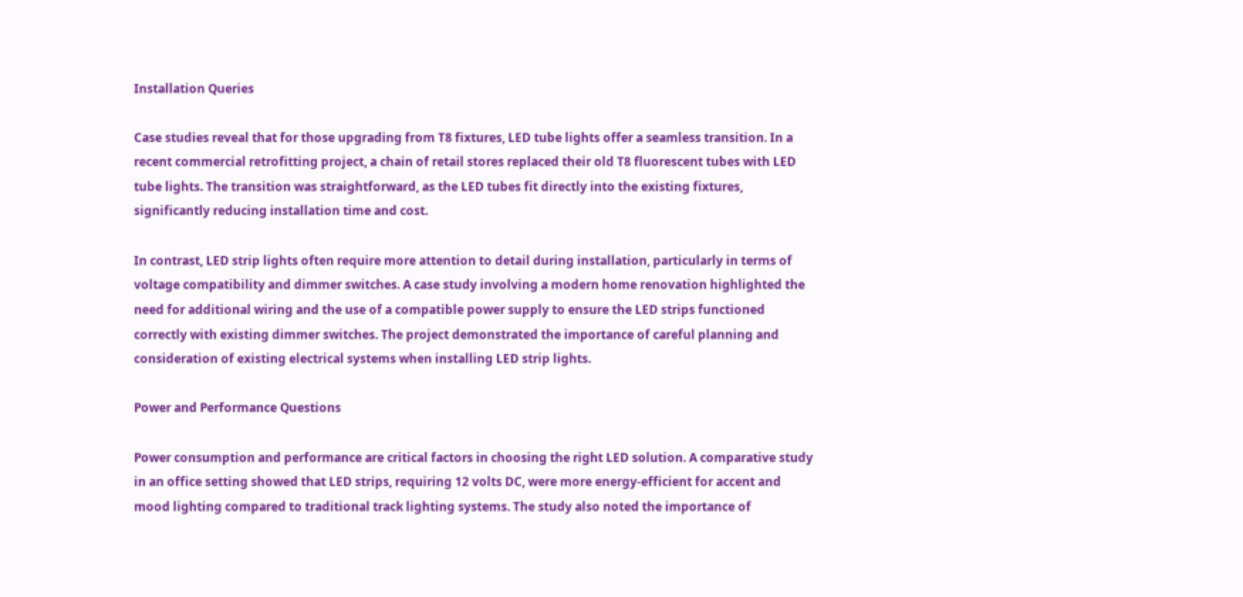Installation Queries

Case studies reveal that for those upgrading from T8 fixtures, LED tube lights offer a seamless transition. In a recent commercial retrofitting project, a chain of retail stores replaced their old T8 fluorescent tubes with LED tube lights. The transition was straightforward, as the LED tubes fit directly into the existing fixtures, significantly reducing installation time and cost.

In contrast, LED strip lights often require more attention to detail during installation, particularly in terms of voltage compatibility and dimmer switches. A case study involving a modern home renovation highlighted the need for additional wiring and the use of a compatible power supply to ensure the LED strips functioned correctly with existing dimmer switches. The project demonstrated the importance of careful planning and consideration of existing electrical systems when installing LED strip lights.

Power and Performance Questions

Power consumption and performance are critical factors in choosing the right LED solution. A comparative study in an office setting showed that LED strips, requiring 12 volts DC, were more energy-efficient for accent and mood lighting compared to traditional track lighting systems. The study also noted the importance of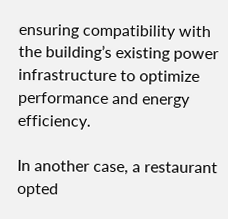ensuring compatibility with the building’s existing power infrastructure to optimize performance and energy efficiency.

In another case, a restaurant opted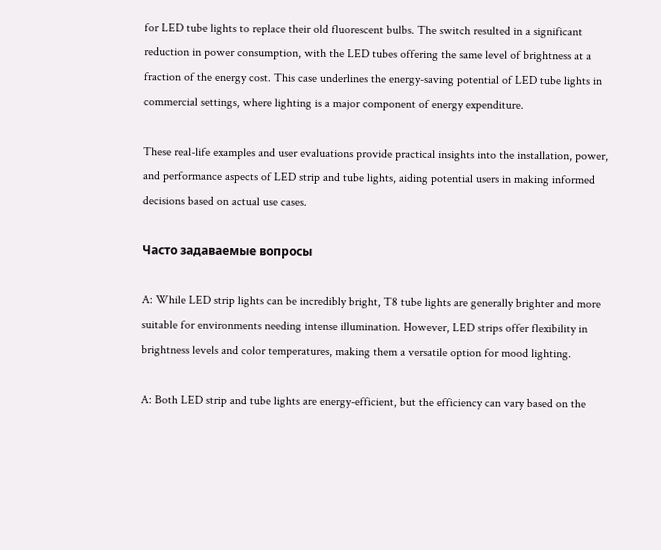for LED tube lights to replace their old fluorescent bulbs. The switch resulted in a significant reduction in power consumption, with the LED tubes offering the same level of brightness at a fraction of the energy cost. This case underlines the energy-saving potential of LED tube lights in commercial settings, where lighting is a major component of energy expenditure.

These real-life examples and user evaluations provide practical insights into the installation, power, and performance aspects of LED strip and tube lights, aiding potential users in making informed decisions based on actual use cases.

Часто задаваемые вопросы

A: While LED strip lights can be incredibly bright, T8 tube lights are generally brighter and more suitable for environments needing intense illumination. However, LED strips offer flexibility in brightness levels and color temperatures, making them a versatile option for mood lighting.

A: Both LED strip and tube lights are energy-efficient, but the efficiency can vary based on the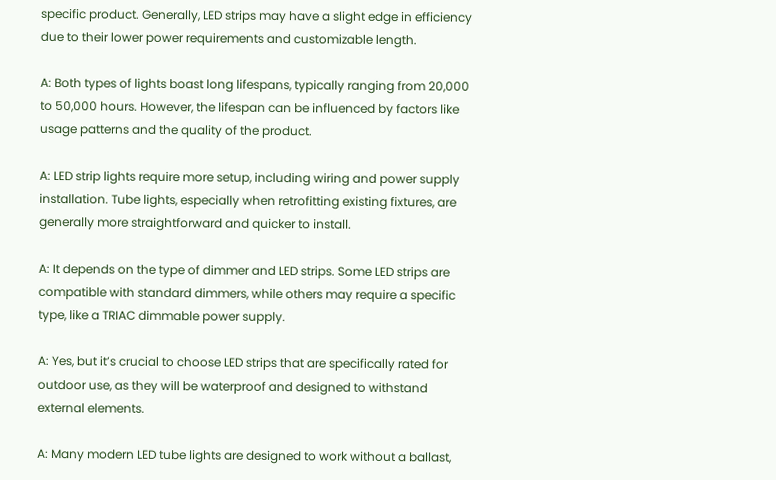specific product. Generally, LED strips may have a slight edge in efficiency due to their lower power requirements and customizable length.

A: Both types of lights boast long lifespans, typically ranging from 20,000 to 50,000 hours. However, the lifespan can be influenced by factors like usage patterns and the quality of the product.

A: LED strip lights require more setup, including wiring and power supply installation. Tube lights, especially when retrofitting existing fixtures, are generally more straightforward and quicker to install.

A: It depends on the type of dimmer and LED strips. Some LED strips are compatible with standard dimmers, while others may require a specific type, like a TRIAC dimmable power supply.

A: Yes, but it’s crucial to choose LED strips that are specifically rated for outdoor use, as they will be waterproof and designed to withstand external elements.

A: Many modern LED tube lights are designed to work without a ballast,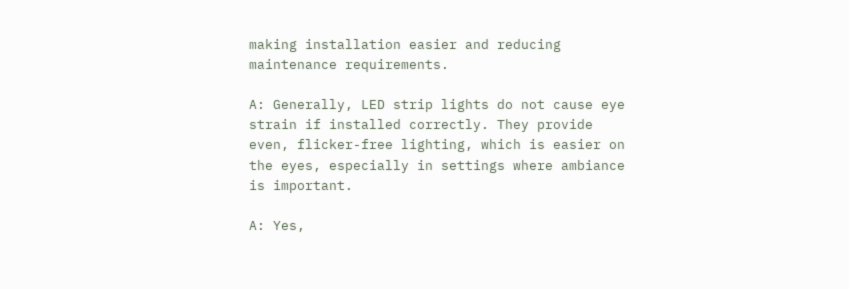making installation easier and reducing maintenance requirements.

A: Generally, LED strip lights do not cause eye strain if installed correctly. They provide even, flicker-free lighting, which is easier on the eyes, especially in settings where ambiance is important.

A: Yes,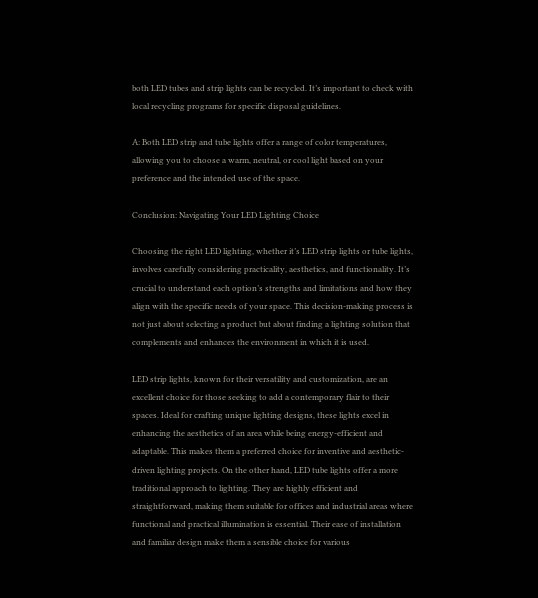both LED tubes and strip lights can be recycled. It’s important to check with local recycling programs for specific disposal guidelines.

A: Both LED strip and tube lights offer a range of color temperatures, allowing you to choose a warm, neutral, or cool light based on your preference and the intended use of the space.

Conclusion: Navigating Your LED Lighting Choice

Choosing the right LED lighting, whether it’s LED strip lights or tube lights, involves carefully considering practicality, aesthetics, and functionality. It’s crucial to understand each option’s strengths and limitations and how they align with the specific needs of your space. This decision-making process is not just about selecting a product but about finding a lighting solution that complements and enhances the environment in which it is used.

LED strip lights, known for their versatility and customization, are an excellent choice for those seeking to add a contemporary flair to their spaces. Ideal for crafting unique lighting designs, these lights excel in enhancing the aesthetics of an area while being energy-efficient and adaptable. This makes them a preferred choice for inventive and aesthetic-driven lighting projects. On the other hand, LED tube lights offer a more traditional approach to lighting. They are highly efficient and straightforward, making them suitable for offices and industrial areas where functional and practical illumination is essential. Their ease of installation and familiar design make them a sensible choice for various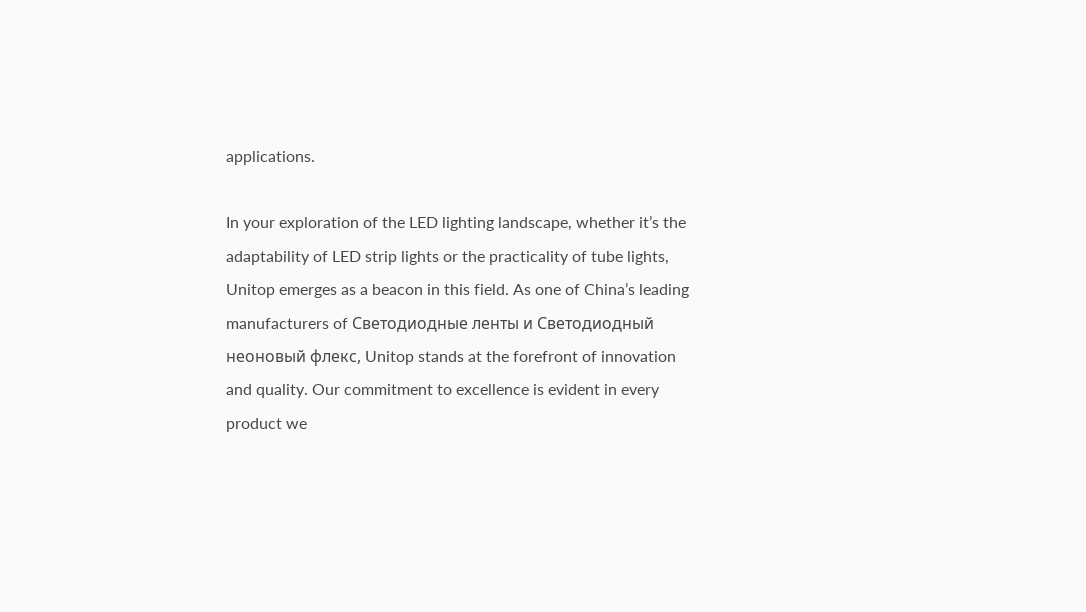applications.

In your exploration of the LED lighting landscape, whether it’s the adaptability of LED strip lights or the practicality of tube lights, Unitop emerges as a beacon in this field. As one of China’s leading manufacturers of Светодиодные ленты и Светодиодный неоновый флекс, Unitop stands at the forefront of innovation and quality. Our commitment to excellence is evident in every product we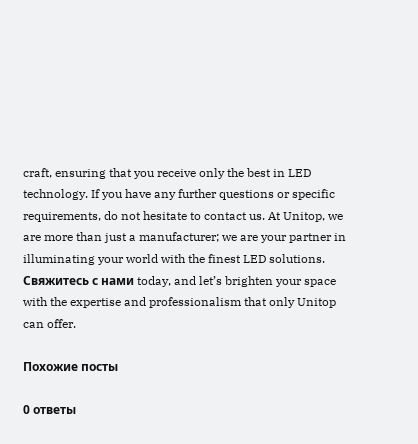craft, ensuring that you receive only the best in LED technology. If you have any further questions or specific requirements, do not hesitate to contact us. At Unitop, we are more than just a manufacturer; we are your partner in illuminating your world with the finest LED solutions. Свяжитесь с нами today, and let’s brighten your space with the expertise and professionalism that only Unitop can offer.

Похожие посты

0 ответы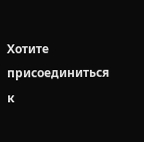Хотите присоединиться к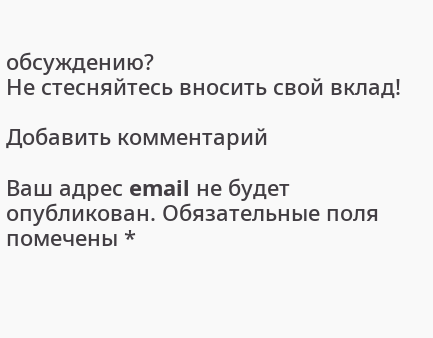обсуждению?
Не стесняйтесь вносить свой вклад!

Добавить комментарий

Ваш адрес email не будет опубликован. Обязательные поля помечены *